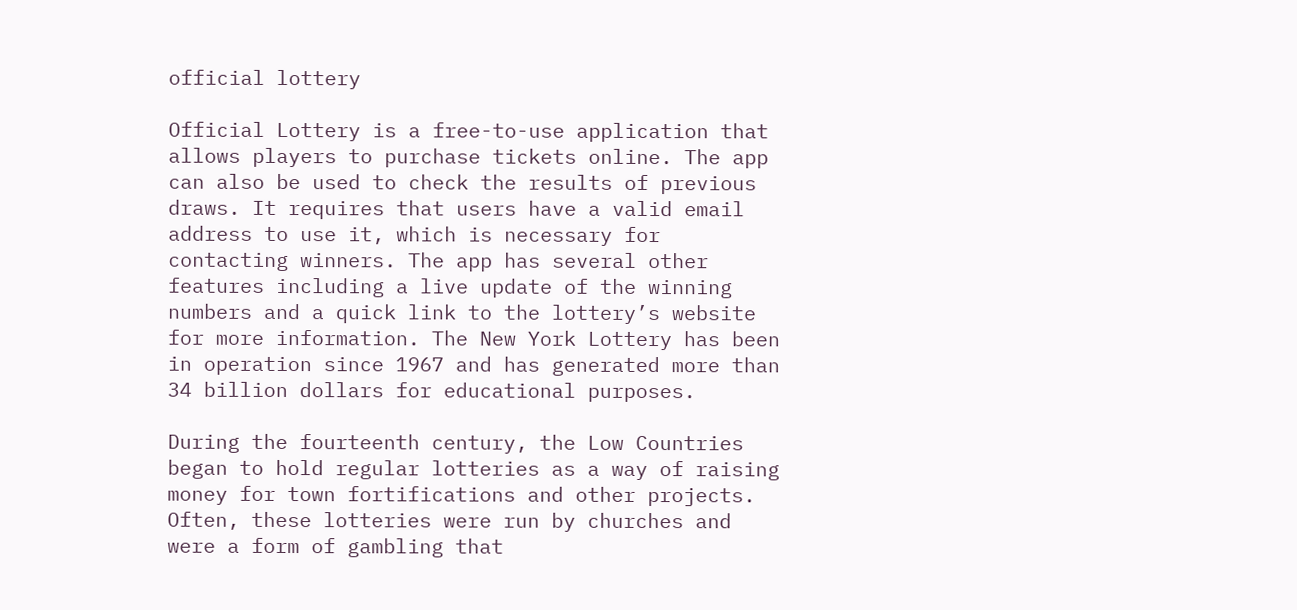official lottery

Official Lottery is a free-to-use application that allows players to purchase tickets online. The app can also be used to check the results of previous draws. It requires that users have a valid email address to use it, which is necessary for contacting winners. The app has several other features including a live update of the winning numbers and a quick link to the lottery’s website for more information. The New York Lottery has been in operation since 1967 and has generated more than 34 billion dollars for educational purposes.

During the fourteenth century, the Low Countries began to hold regular lotteries as a way of raising money for town fortifications and other projects. Often, these lotteries were run by churches and were a form of gambling that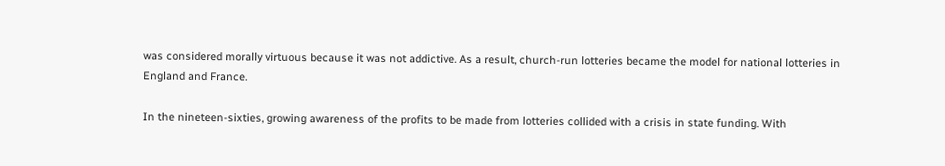was considered morally virtuous because it was not addictive. As a result, church-run lotteries became the model for national lotteries in England and France.

In the nineteen-sixties, growing awareness of the profits to be made from lotteries collided with a crisis in state funding. With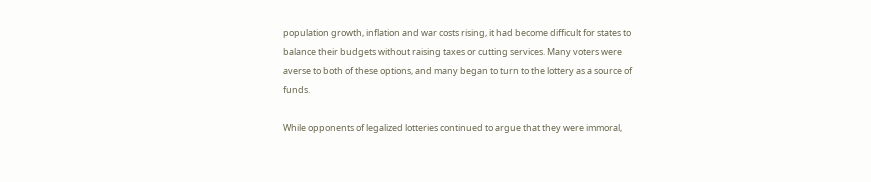population growth, inflation and war costs rising, it had become difficult for states to balance their budgets without raising taxes or cutting services. Many voters were averse to both of these options, and many began to turn to the lottery as a source of funds.

While opponents of legalized lotteries continued to argue that they were immoral,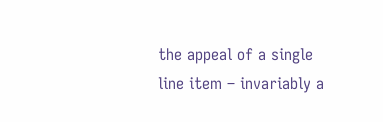the appeal of a single line item – invariably a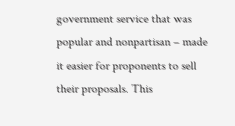government service that was popular and nonpartisan – made it easier for proponents to sell their proposals. This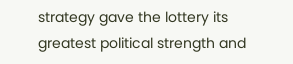strategy gave the lottery its greatest political strength and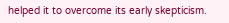helped it to overcome its early skepticism.